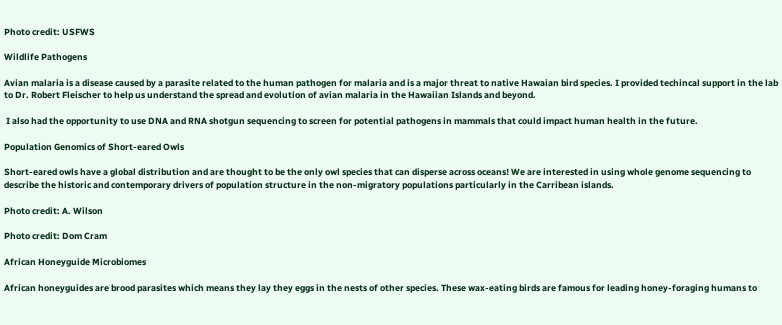Photo credit: USFWS

Wildlife Pathogens

Avian malaria is a disease caused by a parasite related to the human pathogen for malaria and is a major threat to native Hawaian bird species. I provided techincal support in the lab to Dr. Robert Fleischer to help us understand the spread and evolution of avian malaria in the Hawaiian Islands and beyond.

 I also had the opportunity to use DNA and RNA shotgun sequencing to screen for potential pathogens in mammals that could impact human health in the future.

Population Genomics of Short-eared Owls

Short-eared owls have a global distribution and are thought to be the only owl species that can disperse across oceans! We are interested in using whole genome sequencing to describe the historic and contemporary drivers of population structure in the non-migratory populations particularly in the Carribean islands.

Photo credit: A. Wilson

Photo credit: Dom Cram

African Honeyguide Microbiomes

African honeyguides are brood parasites which means they lay they eggs in the nests of other species. These wax-eating birds are famous for leading honey-foraging humans to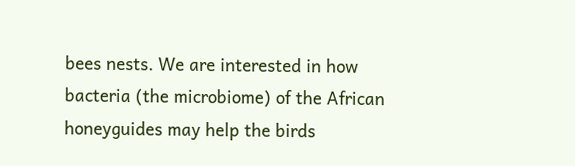bees nests. We are interested in how bacteria (the microbiome) of the African honeyguides may help the birds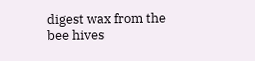digest wax from the bee hives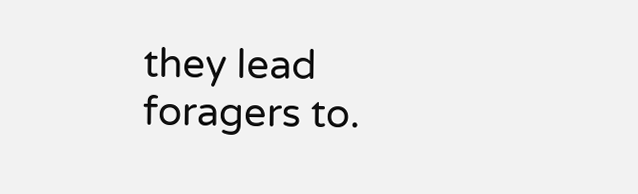they lead foragers to.